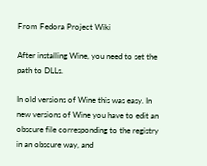From Fedora Project Wiki

After installing Wine, you need to set the path to DLLs.

In old versions of Wine this was easy. In new versions of Wine you have to edit an obscure file corresponding to the registry in an obscure way, and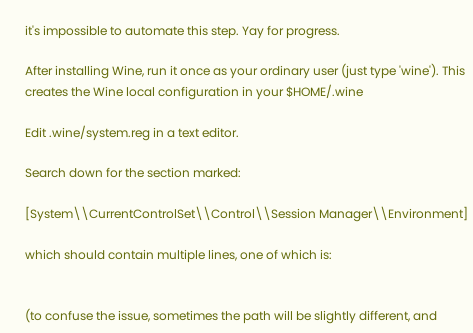it's impossible to automate this step. Yay for progress.

After installing Wine, run it once as your ordinary user (just type 'wine'). This creates the Wine local configuration in your $HOME/.wine

Edit .wine/system.reg in a text editor.

Search down for the section marked:

[System\\CurrentControlSet\\Control\\Session Manager\\Environment]

which should contain multiple lines, one of which is:


(to confuse the issue, sometimes the path will be slightly different, and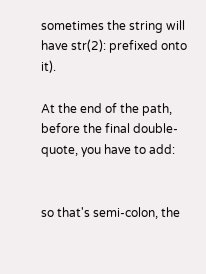sometimes the string will have str(2): prefixed onto it).

At the end of the path, before the final double-quote, you have to add:


so that's semi-colon, the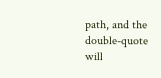path, and the double-quote will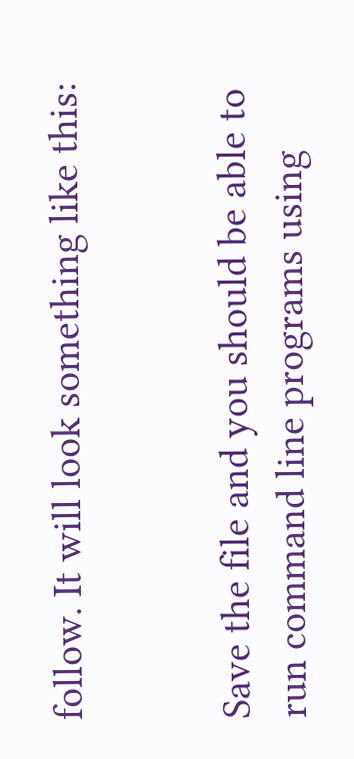follow. It will look something like this:


Save the file and you should be able to run command line programs using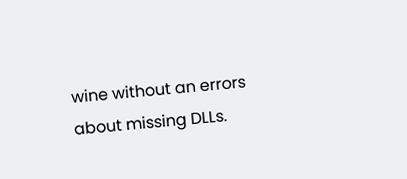wine without an errors about missing DLLs.